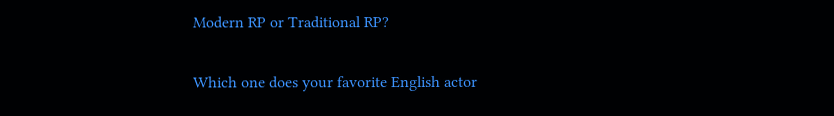Modern RP or Traditional RP?

Which one does your favorite English actor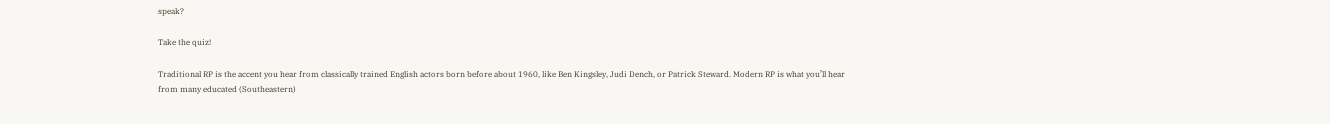speak?

Take the quiz!

Traditional RP is the accent you hear from classically trained English actors born before about 1960, like Ben Kingsley, Judi Dench, or Patrick Steward. Modern RP is what you’ll hear from many educated (Southeastern)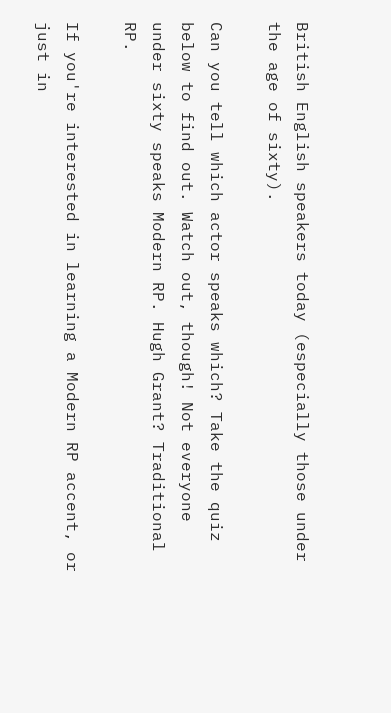British English speakers today (especially those under the age of sixty).

Can you tell which actor speaks which? Take the quiz below to find out. Watch out, though! Not everyone under sixty speaks Modern RP. Hugh Grant? Traditional RP.

If you're interested in learning a Modern RP accent, or just in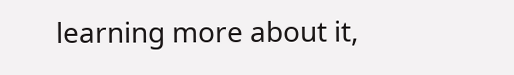learning more about it,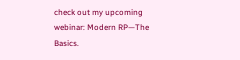check out my upcoming webinar: Modern RP—The Basics.